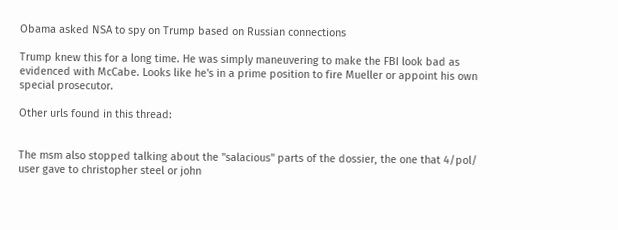Obama asked NSA to spy on Trump based on Russian connections

Trump knew this for a long time. He was simply maneuvering to make the FBI look bad as evidenced with McCabe. Looks like he's in a prime position to fire Mueller or appoint his own special prosecutor.

Other urls found in this thread:


The msm also stopped talking about the "salacious" parts of the dossier, the one that 4/pol/ user gave to christopher steel or john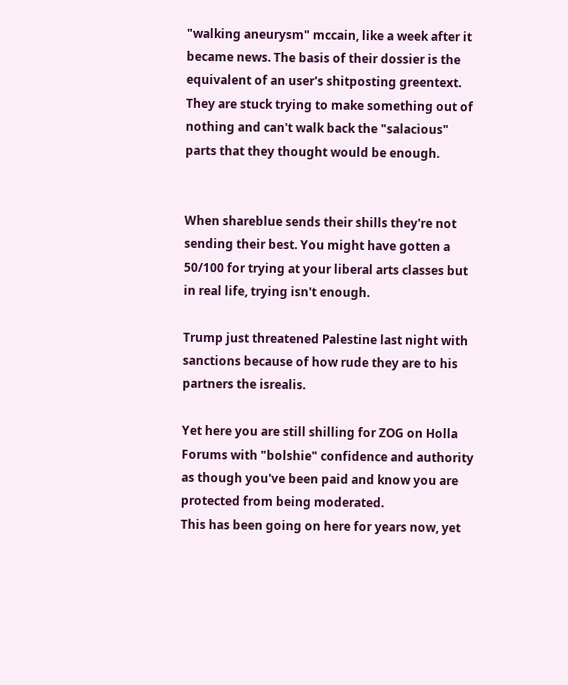"walking aneurysm" mccain, like a week after it became news. The basis of their dossier is the equivalent of an user's shitposting greentext. They are stuck trying to make something out of nothing and can't walk back the "salacious" parts that they thought would be enough.


When shareblue sends their shills they're not sending their best. You might have gotten a 50/100 for trying at your liberal arts classes but in real life, trying isn't enough.

Trump just threatened Palestine last night with sanctions because of how rude they are to his partners the isrealis.

Yet here you are still shilling for ZOG on Holla Forums with "bolshie" confidence and authority as though you've been paid and know you are protected from being moderated.
This has been going on here for years now, yet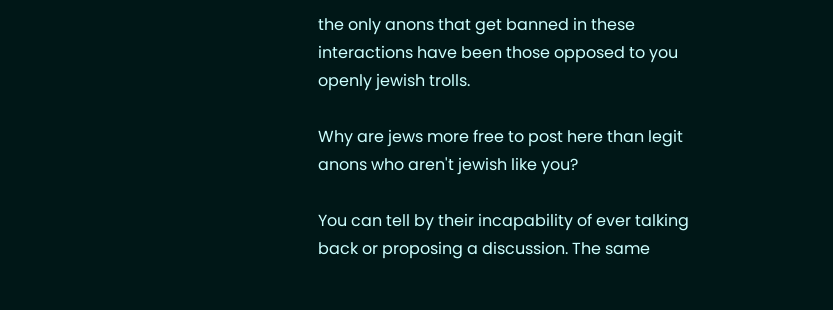the only anons that get banned in these interactions have been those opposed to you openly jewish trolls.

Why are jews more free to post here than legit anons who aren't jewish like you?

You can tell by their incapability of ever talking back or proposing a discussion. The same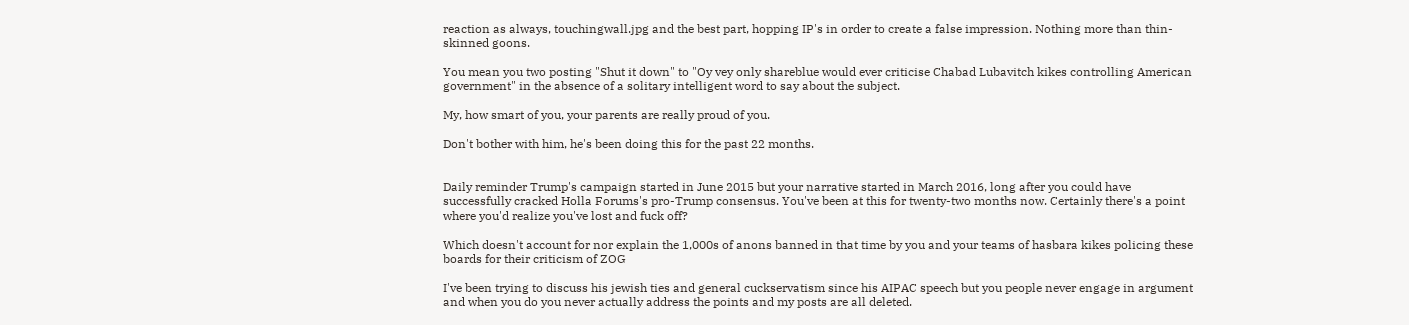reaction as always, touchingwall.jpg and the best part, hopping IP's in order to create a false impression. Nothing more than thin-skinned goons.

You mean you two posting "Shut it down" to "Oy vey only shareblue would ever criticise Chabad Lubavitch kikes controlling American government" in the absence of a solitary intelligent word to say about the subject.

My, how smart of you, your parents are really proud of you.

Don't bother with him, he's been doing this for the past 22 months.


Daily reminder Trump's campaign started in June 2015 but your narrative started in March 2016, long after you could have successfully cracked Holla Forums's pro-Trump consensus. You've been at this for twenty-two months now. Certainly there's a point where you'd realize you've lost and fuck off?

Which doesn't account for nor explain the 1,000s of anons banned in that time by you and your teams of hasbara kikes policing these boards for their criticism of ZOG

I've been trying to discuss his jewish ties and general cuckservatism since his AIPAC speech but you people never engage in argument and when you do you never actually address the points and my posts are all deleted.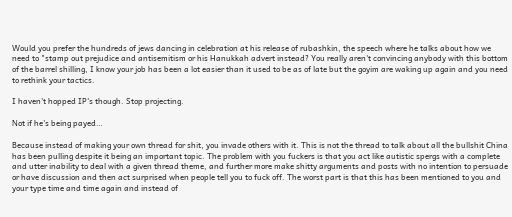Would you prefer the hundreds of jews dancing in celebration at his release of rubashkin, the speech where he talks about how we need to "stamp out prejudice and antisemitism or his Hanukkah advert instead? You really aren't convincing anybody with this bottom of the barrel shilling, I know your job has been a lot easier than it used to be as of late but the goyim are waking up again and you need to rethink your tactics.

I haven't hopped IP's though. Stop projecting.

Not if he's being payed…

Because instead of making your own thread for shit, you invade others with it. This is not the thread to talk about all the bullshit China has been pulling despite it being an important topic. The problem with you fuckers is that you act like autistic spergs with a complete and utter inability to deal with a given thread theme, and further more make shitty arguments and posts with no intention to persuade or have discussion and then act surprised when people tell you to fuck off. The worst part is that this has been mentioned to you and your type time and time again and instead of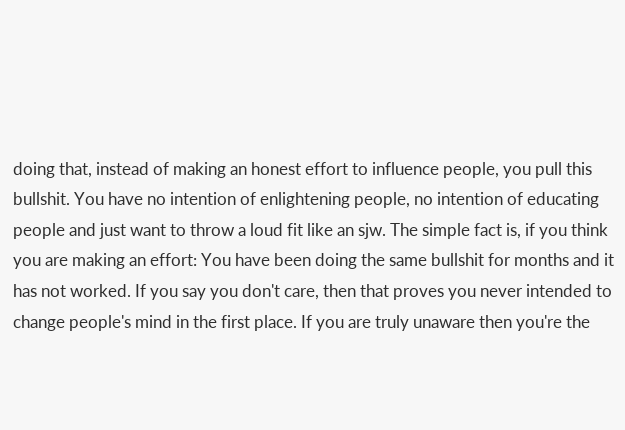doing that, instead of making an honest effort to influence people, you pull this bullshit. You have no intention of enlightening people, no intention of educating people and just want to throw a loud fit like an sjw. The simple fact is, if you think you are making an effort: You have been doing the same bullshit for months and it has not worked. If you say you don't care, then that proves you never intended to change people's mind in the first place. If you are truly unaware then you're the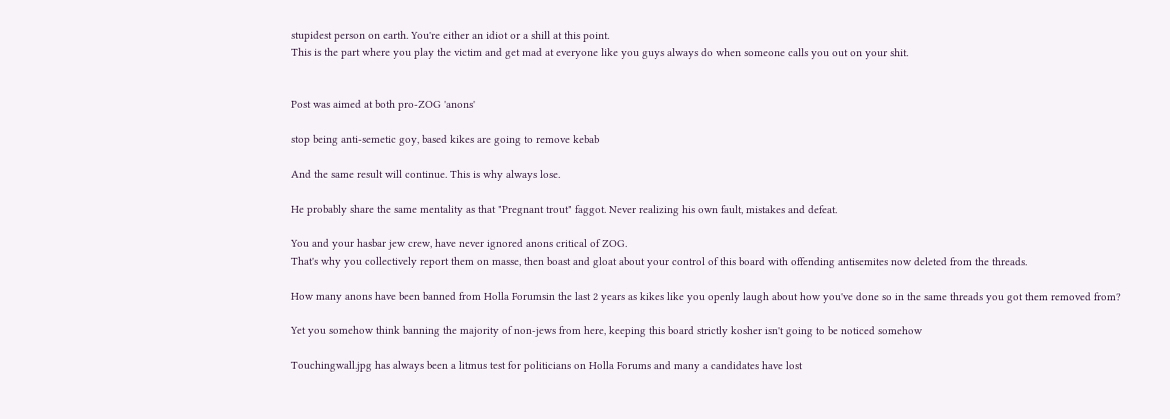stupidest person on earth. You're either an idiot or a shill at this point.
This is the part where you play the victim and get mad at everyone like you guys always do when someone calls you out on your shit.


Post was aimed at both pro-ZOG 'anons'

stop being anti-semetic goy, based kikes are going to remove kebab

And the same result will continue. This is why always lose.

He probably share the same mentality as that "Pregnant trout" faggot. Never realizing his own fault, mistakes and defeat.

You and your hasbar jew crew, have never ignored anons critical of ZOG.
That's why you collectively report them on masse, then boast and gloat about your control of this board with offending antisemites now deleted from the threads.

How many anons have been banned from Holla Forumsin the last 2 years as kikes like you openly laugh about how you've done so in the same threads you got them removed from?

Yet you somehow think banning the majority of non-jews from here, keeping this board strictly kosher isn't going to be noticed somehow

Touchingwall.jpg has always been a litmus test for politicians on Holla Forums and many a candidates have lost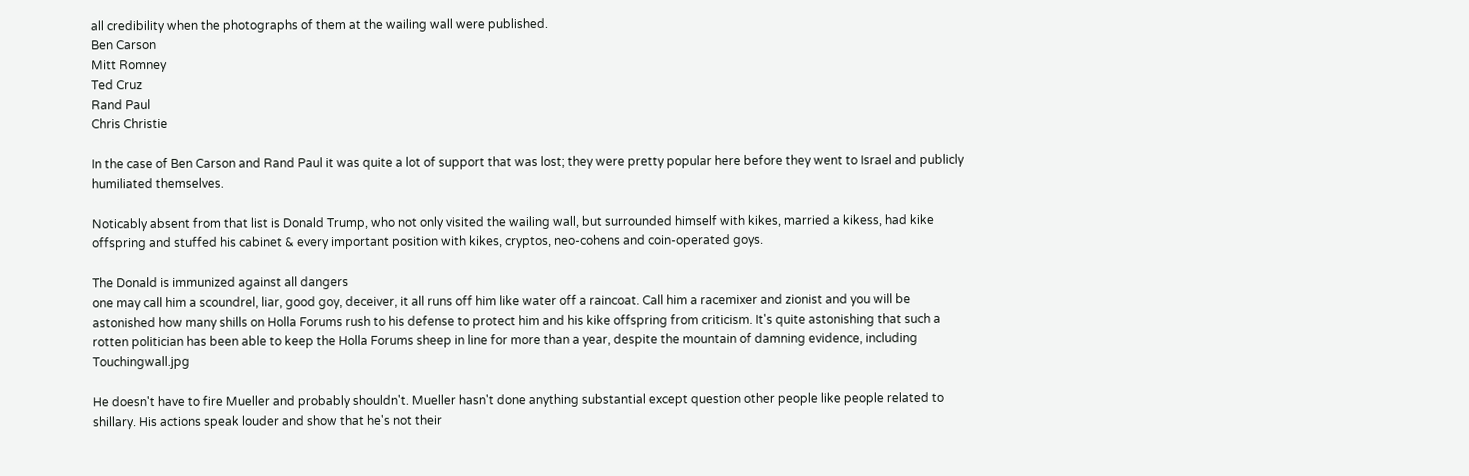all credibility when the photographs of them at the wailing wall were published.
Ben Carson
Mitt Romney
Ted Cruz
Rand Paul
Chris Christie

In the case of Ben Carson and Rand Paul it was quite a lot of support that was lost; they were pretty popular here before they went to Israel and publicly humiliated themselves.

Noticably absent from that list is Donald Trump, who not only visited the wailing wall, but surrounded himself with kikes, married a kikess, had kike offspring and stuffed his cabinet & every important position with kikes, cryptos, neo-cohens and coin-operated goys.

The Donald is immunized against all dangers
one may call him a scoundrel, liar, good goy, deceiver, it all runs off him like water off a raincoat. Call him a racemixer and zionist and you will be astonished how many shills on Holla Forums rush to his defense to protect him and his kike offspring from criticism. It's quite astonishing that such a rotten politician has been able to keep the Holla Forums sheep in line for more than a year, despite the mountain of damning evidence, including Touchingwall.jpg

He doesn't have to fire Mueller and probably shouldn't. Mueller hasn't done anything substantial except question other people like people related to shillary. His actions speak louder and show that he's not their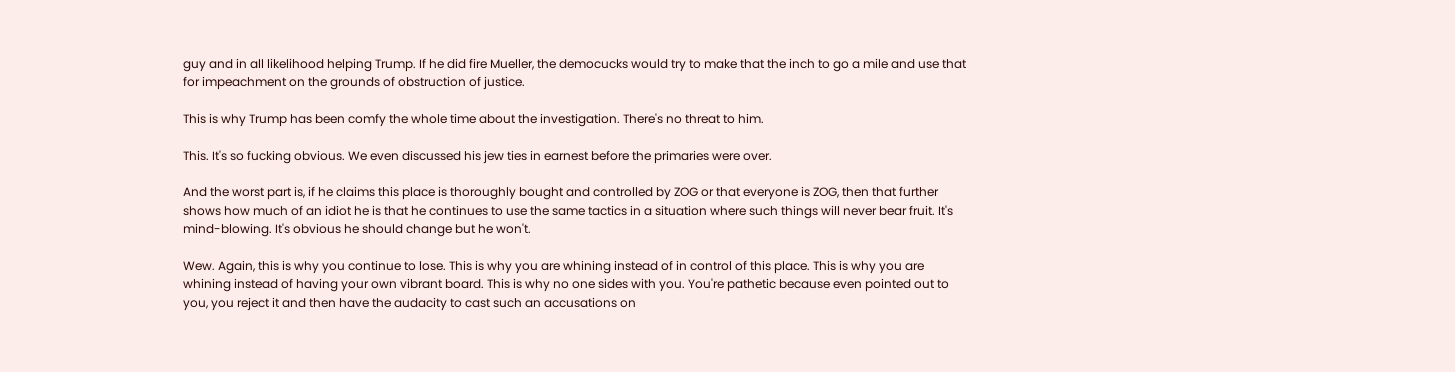guy and in all likelihood helping Trump. If he did fire Mueller, the democucks would try to make that the inch to go a mile and use that for impeachment on the grounds of obstruction of justice.

This is why Trump has been comfy the whole time about the investigation. There's no threat to him.

This. It's so fucking obvious. We even discussed his jew ties in earnest before the primaries were over.

And the worst part is, if he claims this place is thoroughly bought and controlled by ZOG or that everyone is ZOG, then that further shows how much of an idiot he is that he continues to use the same tactics in a situation where such things will never bear fruit. It's mind-blowing. It's obvious he should change but he won't.

Wew. Again, this is why you continue to lose. This is why you are whining instead of in control of this place. This is why you are whining instead of having your own vibrant board. This is why no one sides with you. You're pathetic because even pointed out to you, you reject it and then have the audacity to cast such an accusations on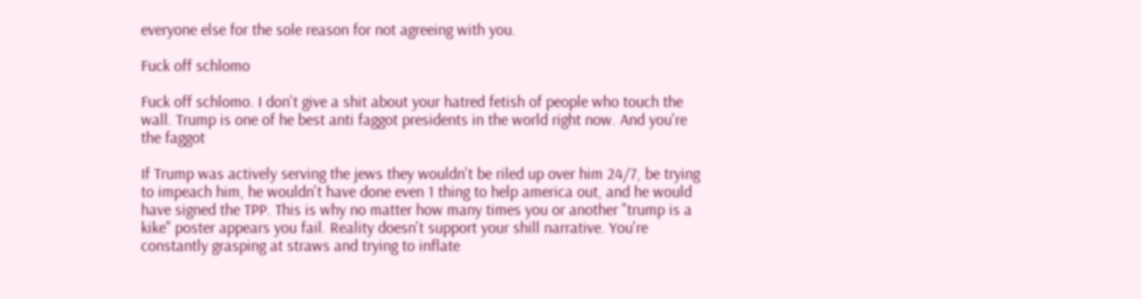everyone else for the sole reason for not agreeing with you.

Fuck off schlomo

Fuck off schlomo. I don't give a shit about your hatred fetish of people who touch the wall. Trump is one of he best anti faggot presidents in the world right now. And you're the faggot

If Trump was actively serving the jews they wouldn't be riled up over him 24/7, be trying to impeach him, he wouldn't have done even 1 thing to help america out, and he would have signed the TPP. This is why no matter how many times you or another "trump is a kike" poster appears you fail. Reality doesn't support your shill narrative. You're constantly grasping at straws and trying to inflate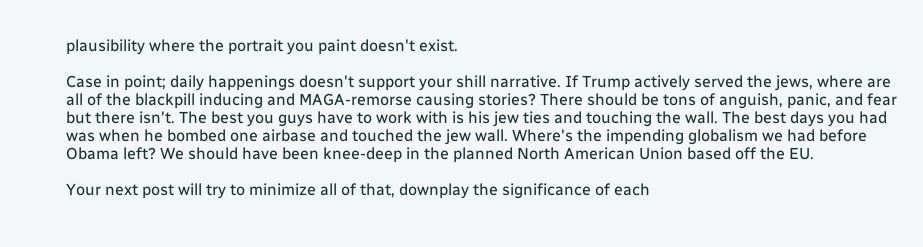plausibility where the portrait you paint doesn't exist.

Case in point; daily happenings doesn't support your shill narrative. If Trump actively served the jews, where are all of the blackpill inducing and MAGA-remorse causing stories? There should be tons of anguish, panic, and fear but there isn't. The best you guys have to work with is his jew ties and touching the wall. The best days you had was when he bombed one airbase and touched the jew wall. Where's the impending globalism we had before Obama left? We should have been knee-deep in the planned North American Union based off the EU.

Your next post will try to minimize all of that, downplay the significance of each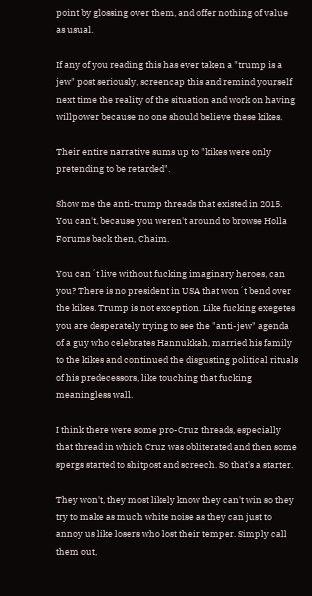point by glossing over them, and offer nothing of value as usual.

If any of you reading this has ever taken a "trump is a jew" post seriously, screencap this and remind yourself next time the reality of the situation and work on having willpower because no one should believe these kikes.

Their entire narrative sums up to "kikes were only pretending to be retarded".

Show me the anti-trump threads that existed in 2015. You can't, because you weren't around to browse Holla Forums back then, Chaim.

You can´t live without fucking imaginary heroes, can you? There is no president in USA that won´t bend over the kikes. Trump is not exception. Like fucking exegetes you are desperately trying to see the "anti-jew" agenda of a guy who celebrates Hannukkah, married his family to the kikes and continued the disgusting political rituals of his predecessors, like touching that fucking meaningless wall.

I think there were some pro-Cruz threads, especially that thread in which Cruz was obliterated and then some spergs started to shitpost and screech. So that's a starter.

They won't, they most likely know they can't win so they try to make as much white noise as they can just to annoy us like losers who lost their temper. Simply call them out,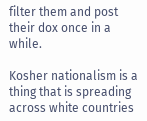filter them and post their dox once in a while.

Kosher nationalism is a thing that is spreading across white countries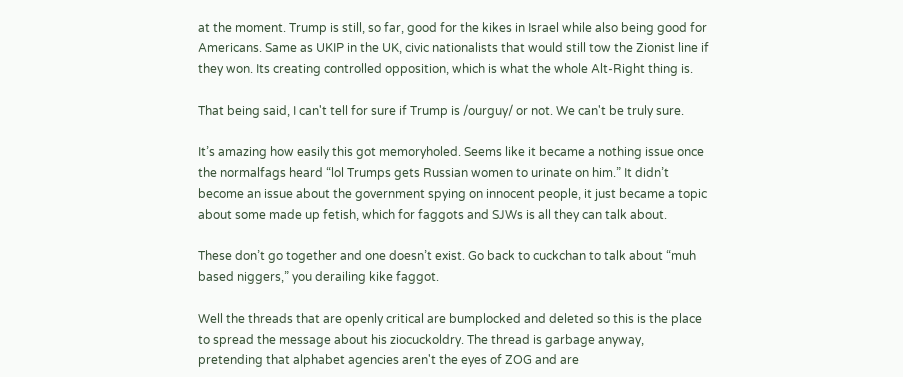at the moment. Trump is still, so far, good for the kikes in Israel while also being good for Americans. Same as UKIP in the UK, civic nationalists that would still tow the Zionist line if they won. Its creating controlled opposition, which is what the whole Alt-Right thing is.

That being said, I can't tell for sure if Trump is /ourguy/ or not. We can't be truly sure.

It’s amazing how easily this got memoryholed. Seems like it became a nothing issue once the normalfags heard “lol Trumps gets Russian women to urinate on him.” It didn’t become an issue about the government spying on innocent people, it just became a topic about some made up fetish, which for faggots and SJWs is all they can talk about.

These don’t go together and one doesn’t exist. Go back to cuckchan to talk about “muh based niggers,” you derailing kike faggot.

Well the threads that are openly critical are bumplocked and deleted so this is the place to spread the message about his ziocuckoldry. The thread is garbage anyway, pretending that alphabet agencies aren't the eyes of ZOG and are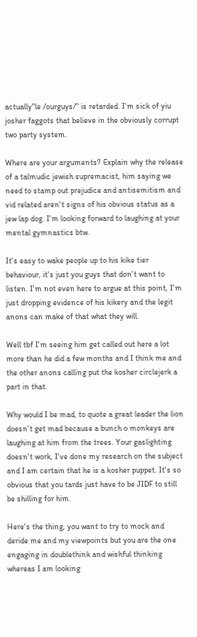actually"le /ourguys/" is retarded. I'm sick of yiu josher faggots that believe in the obviously corrupt two party system.

Where are your arguments? Explain why the release of a talmudic jewish supremacist, him saying we need to stamp out prejudice and antisemitism and vid related aren't signs of his obvious status as a jew lap dog. I'm looking forward to laughing at your mental gymnastics btw.

It's easy to wake people up to his kike tier behaviour, it's just you guys that don't want to listen. I'm not even here to argue at this point, I'm just dropping evidence of his kikery and the legit anons can make of that what they will.

Well tbf I'm seeing him get called out here a lot more than he did a few months and I think me and the other anons calling put the kosher circlejerk a part in that.

Why would I be mad, to quote a great leader the lion doesn't get mad because a bunch o monkeys are laughing at him from the trees. Your gaslighting doesn't work, I've done my research on the subject and I am certain that he is a kosher puppet. It's so obvious that you tards just have to be JIDF to still be shilling for him.

Here's the thing, you want to try to mock and deride me and my viewpoints but you are the one engaging in doublethink and wishful thinking whereas I am looking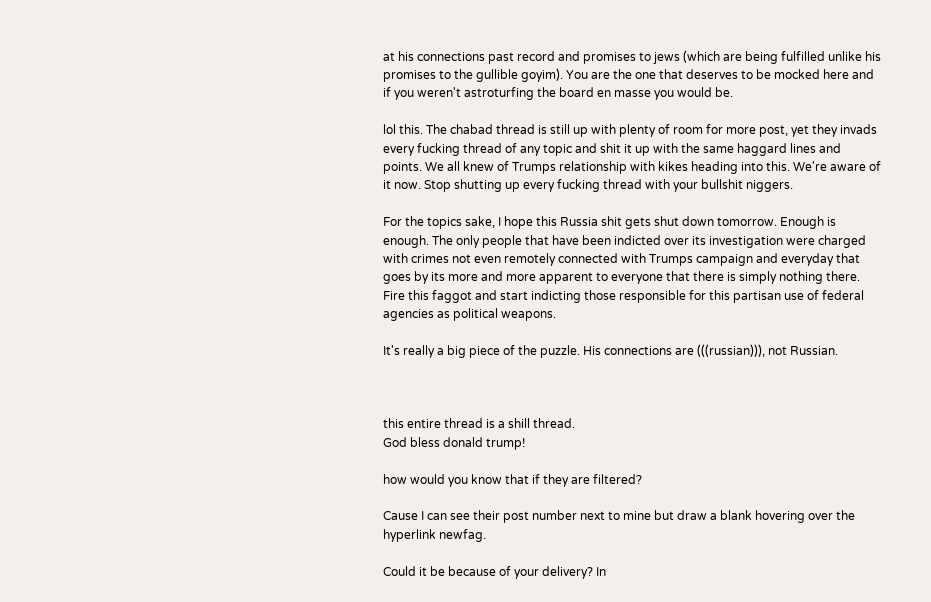at his connections past record and promises to jews (which are being fulfilled unlike his promises to the gullible goyim). You are the one that deserves to be mocked here and if you weren't astroturfing the board en masse you would be.

lol this. The chabad thread is still up with plenty of room for more post, yet they invads every fucking thread of any topic and shit it up with the same haggard lines and points. We all knew of Trumps relationship with kikes heading into this. We're aware of it now. Stop shutting up every fucking thread with your bullshit niggers.

For the topics sake, I hope this Russia shit gets shut down tomorrow. Enough is enough. The only people that have been indicted over its investigation were charged with crimes not even remotely connected with Trumps campaign and everyday that goes by its more and more apparent to everyone that there is simply nothing there. Fire this faggot and start indicting those responsible for this partisan use of federal agencies as political weapons.

It's really a big piece of the puzzle. His connections are (((russian))), not Russian.



this entire thread is a shill thread.
God bless donald trump!

how would you know that if they are filtered?

Cause I can see their post number next to mine but draw a blank hovering over the hyperlink newfag.

Could it be because of your delivery? In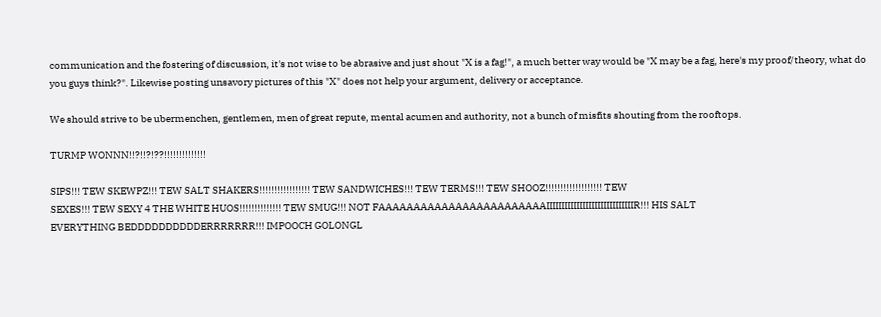communication and the fostering of discussion, it's not wise to be abrasive and just shout "X is a fag!", a much better way would be "X may be a fag, here's my proof/theory, what do you guys think?". Likewise posting unsavory pictures of this "X" does not help your argument, delivery or acceptance.

We should strive to be ubermenchen, gentlemen, men of great repute, mental acumen and authority, not a bunch of misfits shouting from the rooftops.

TURMP WONNN!!?!!?!??!!!!!!!!!!!!!!

SIPS!!! TEW SKEWPZ!!! TEW SALT SHAKERS!!!!!!!!!!!!!!!!! TEW SANDWICHES!!! TEW TERMS!!! TEW SHOOZ!!!!!!!!!!!!!!!!!!! TEW
SEXES!!! TEW SEXY 4 THE WHITE HUOS!!!!!!!!!!!!!! TEW SMUG!!! NOT FAAAAAAAAAAAAAAAAAAAAAAAAIIIIIIIIIIIIIIIIIIIIIIIIIIIIIR!!! HIS SALT
EVERYTHING BEDDDDDDDDDDERRRRRRR!!! IMPOOCH GOLONGL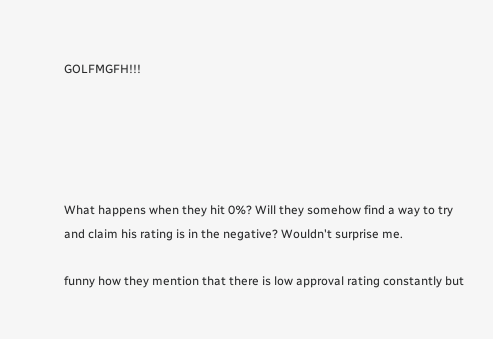GOLFMGFH!!!





What happens when they hit 0%? Will they somehow find a way to try and claim his rating is in the negative? Wouldn't surprise me.

funny how they mention that there is low approval rating constantly but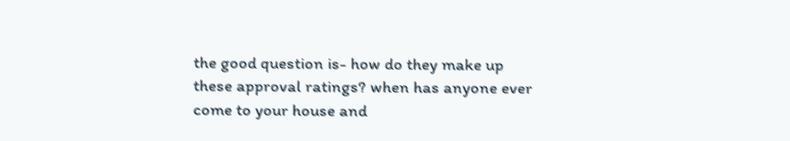the good question is- how do they make up these approval ratings? when has anyone ever come to your house and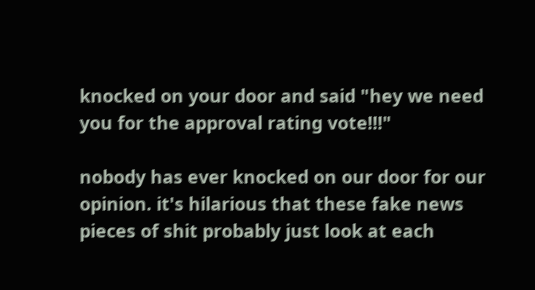knocked on your door and said "hey we need you for the approval rating vote!!!"

nobody has ever knocked on our door for our opinion. it's hilarious that these fake news pieces of shit probably just look at each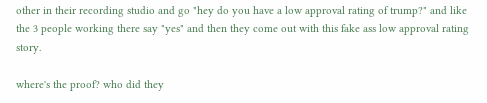other in their recording studio and go "hey do you have a low approval rating of trump?" and like the 3 people working there say "yes" and then they come out with this fake ass low approval rating story.

where's the proof? who did they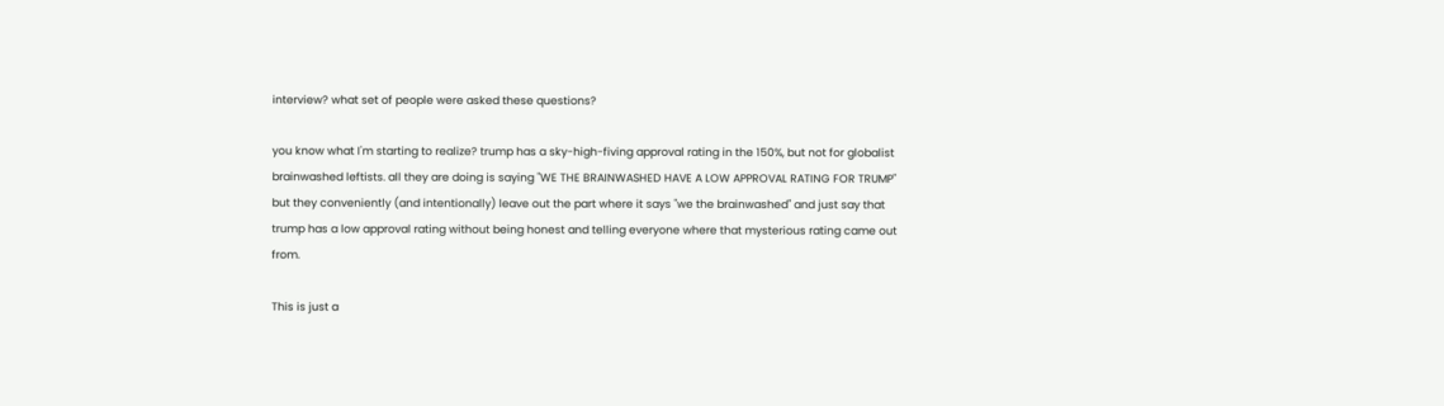interview? what set of people were asked these questions?

you know what I'm starting to realize? trump has a sky-high-fiving approval rating in the 150%, but not for globalist brainwashed leftists. all they are doing is saying "WE THE BRAINWASHED HAVE A LOW APPROVAL RATING FOR TRUMP" but they conveniently (and intentionally) leave out the part where it says "we the brainwashed" and just say that trump has a low approval rating without being honest and telling everyone where that mysterious rating came out from.

This is just a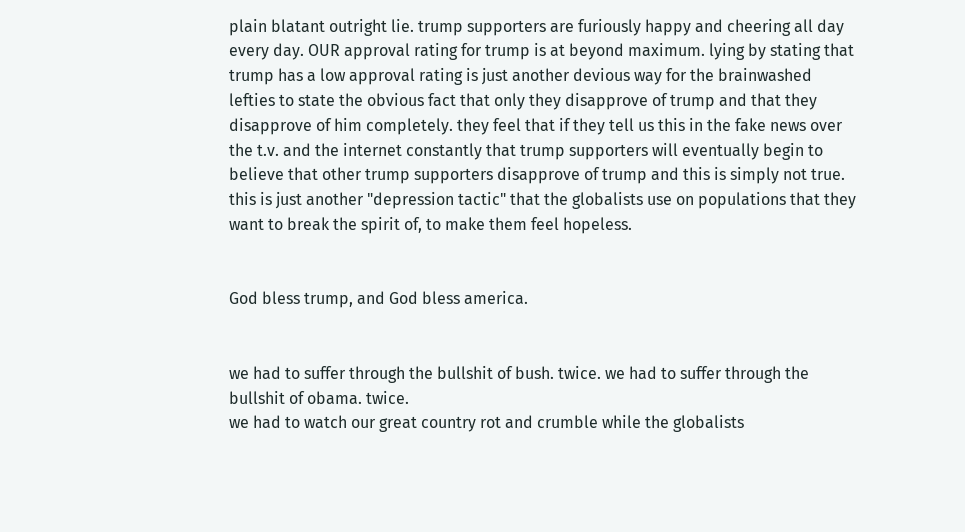plain blatant outright lie. trump supporters are furiously happy and cheering all day every day. OUR approval rating for trump is at beyond maximum. lying by stating that trump has a low approval rating is just another devious way for the brainwashed lefties to state the obvious fact that only they disapprove of trump and that they disapprove of him completely. they feel that if they tell us this in the fake news over the t.v. and the internet constantly that trump supporters will eventually begin to believe that other trump supporters disapprove of trump and this is simply not true. this is just another "depression tactic" that the globalists use on populations that they want to break the spirit of, to make them feel hopeless.


God bless trump, and God bless america.


we had to suffer through the bullshit of bush. twice. we had to suffer through the bullshit of obama. twice.
we had to watch our great country rot and crumble while the globalists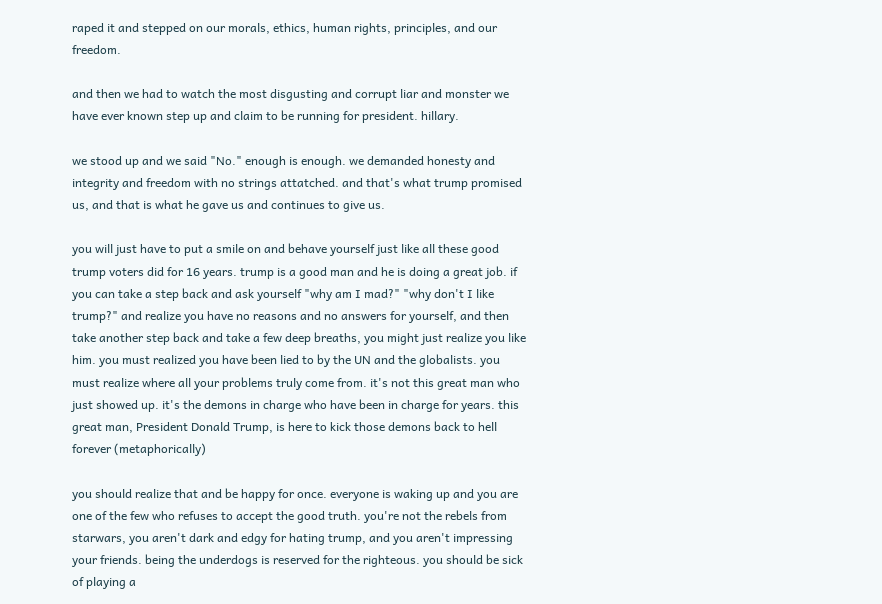raped it and stepped on our morals, ethics, human rights, principles, and our freedom.

and then we had to watch the most disgusting and corrupt liar and monster we have ever known step up and claim to be running for president. hillary.

we stood up and we said "No." enough is enough. we demanded honesty and integrity and freedom with no strings attatched. and that's what trump promised us, and that is what he gave us and continues to give us.

you will just have to put a smile on and behave yourself just like all these good trump voters did for 16 years. trump is a good man and he is doing a great job. if you can take a step back and ask yourself "why am I mad?" "why don't I like trump?" and realize you have no reasons and no answers for yourself, and then take another step back and take a few deep breaths, you might just realize you like him. you must realized you have been lied to by the UN and the globalists. you must realize where all your problems truly come from. it's not this great man who just showed up. it's the demons in charge who have been in charge for years. this great man, President Donald Trump, is here to kick those demons back to hell forever (metaphorically)

you should realize that and be happy for once. everyone is waking up and you are one of the few who refuses to accept the good truth. you're not the rebels from starwars, you aren't dark and edgy for hating trump, and you aren't impressing your friends. being the underdogs is reserved for the righteous. you should be sick of playing a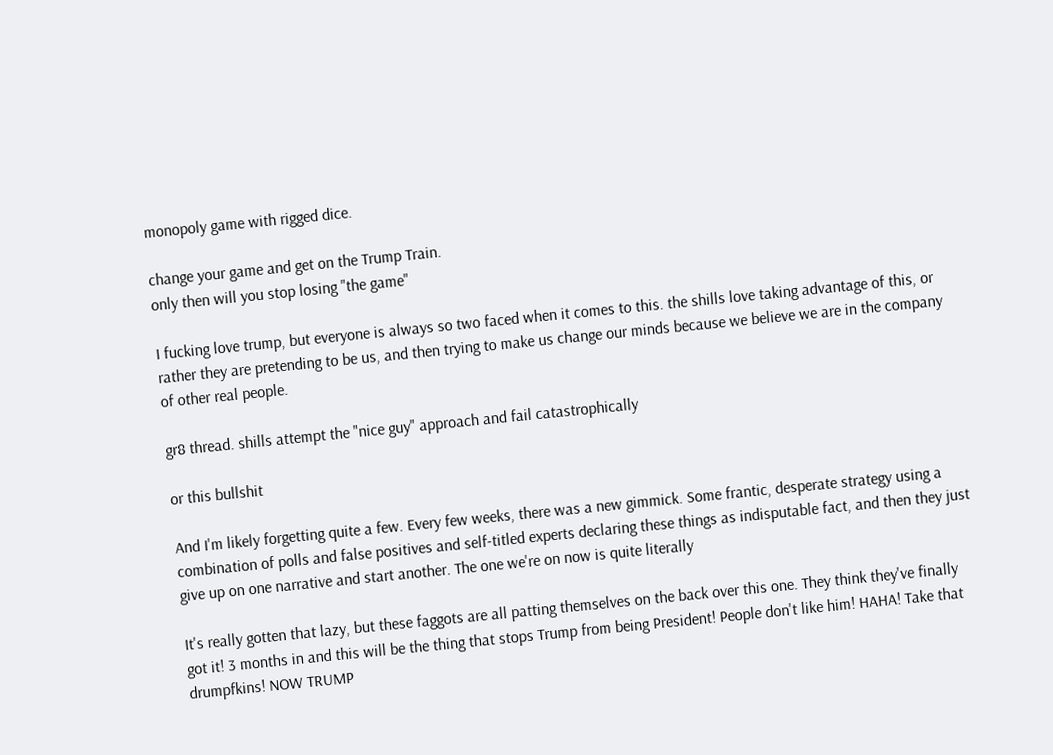monopoly game with rigged dice.

change your game and get on the Trump Train.
only then will you stop losing "the game"

I fucking love trump, but everyone is always so two faced when it comes to this. the shills love taking advantage of this, or rather they are pretending to be us, and then trying to make us change our minds because we believe we are in the company of other real people.

gr8 thread. shills attempt the "nice guy" approach and fail catastrophically

or this bullshit

And I'm likely forgetting quite a few. Every few weeks, there was a new gimmick. Some frantic, desperate strategy using a combination of polls and false positives and self-titled experts declaring these things as indisputable fact, and then they just give up on one narrative and start another. The one we're on now is quite literally

It's really gotten that lazy, but these faggots are all patting themselves on the back over this one. They think they've finally got it! 3 months in and this will be the thing that stops Trump from being President! People don't like him! HAHA! Take that drumpfkins! NOW TRUMP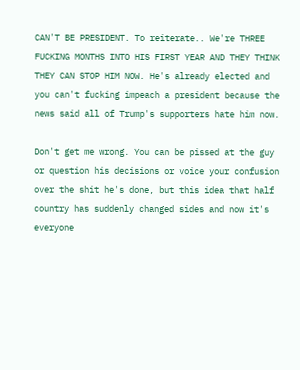CAN'T BE PRESIDENT. To reiterate.. We're THREE FUCKING MONTHS INTO HIS FIRST YEAR AND THEY THINK THEY CAN STOP HIM NOW. He's already elected and you can't fucking impeach a president because the news said all of Trump's supporters hate him now.

Don't get me wrong. You can be pissed at the guy or question his decisions or voice your confusion over the shit he's done, but this idea that half country has suddenly changed sides and now it's everyone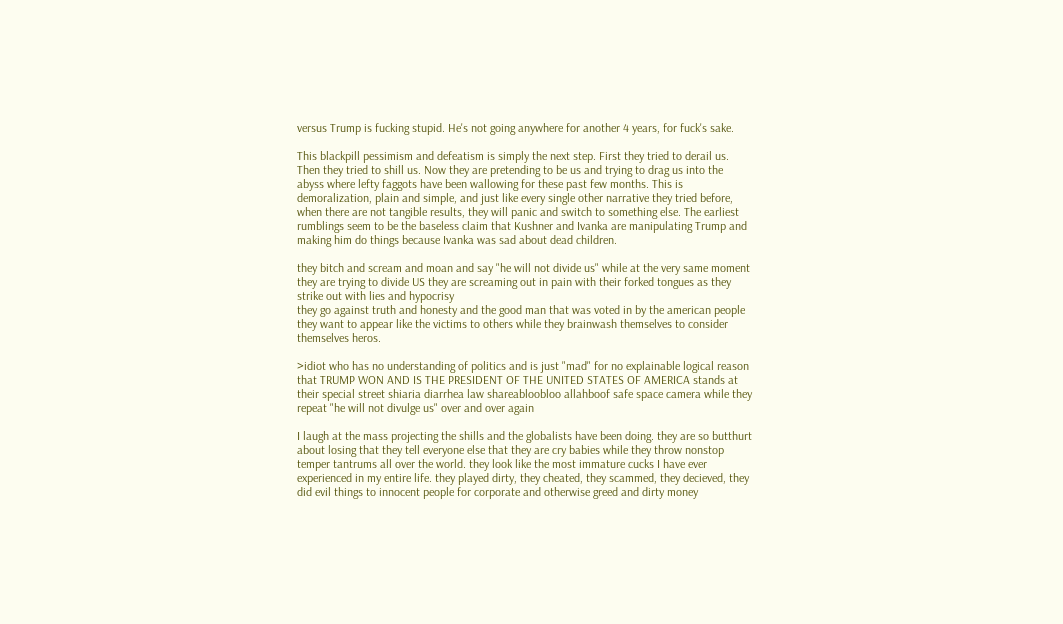versus Trump is fucking stupid. He's not going anywhere for another 4 years, for fuck's sake.

This blackpill pessimism and defeatism is simply the next step. First they tried to derail us. Then they tried to shill us. Now they are pretending to be us and trying to drag us into the abyss where lefty faggots have been wallowing for these past few months. This is demoralization, plain and simple, and just like every single other narrative they tried before, when there are not tangible results, they will panic and switch to something else. The earliest rumblings seem to be the baseless claim that Kushner and Ivanka are manipulating Trump and making him do things because Ivanka was sad about dead children.

they bitch and scream and moan and say "he will not divide us" while at the very same moment they are trying to divide US they are screaming out in pain with their forked tongues as they strike out with lies and hypocrisy
they go against truth and honesty and the good man that was voted in by the american people
they want to appear like the victims to others while they brainwash themselves to consider themselves heros.

>idiot who has no understanding of politics and is just "mad" for no explainable logical reason that TRUMP WON AND IS THE PRESIDENT OF THE UNITED STATES OF AMERICA stands at their special street shiaria diarrhea law shareabloobloo allahboof safe space camera while they repeat "he will not divulge us" over and over again

I laugh at the mass projecting the shills and the globalists have been doing. they are so butthurt about losing that they tell everyone else that they are cry babies while they throw nonstop temper tantrums all over the world. they look like the most immature cucks I have ever experienced in my entire life. they played dirty, they cheated, they scammed, they decieved, they did evil things to innocent people for corporate and otherwise greed and dirty money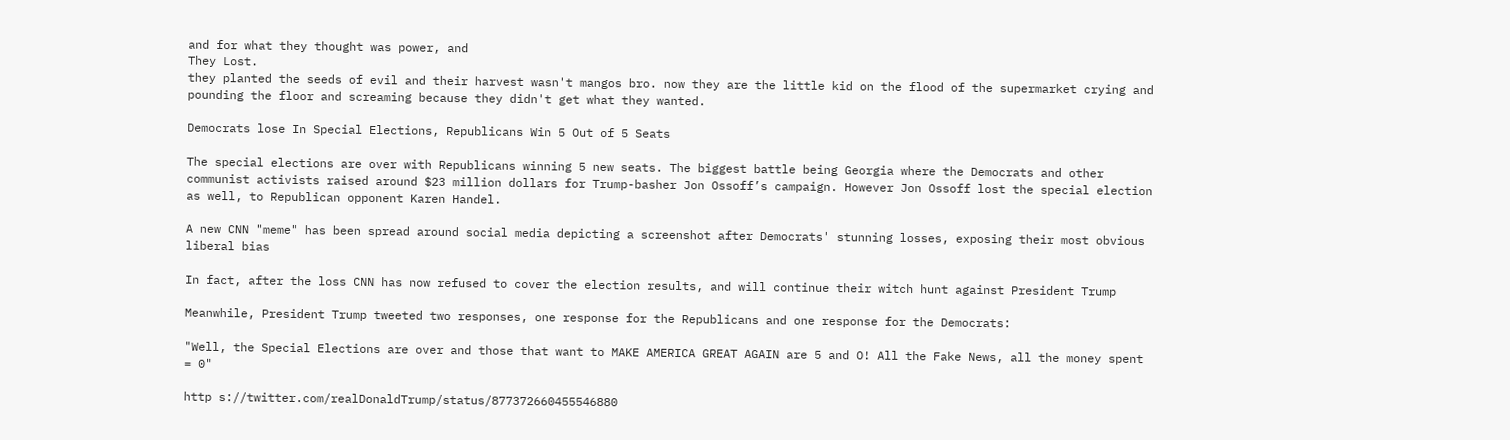and for what they thought was power, and
They Lost.
they planted the seeds of evil and their harvest wasn't mangos bro. now they are the little kid on the flood of the supermarket crying and pounding the floor and screaming because they didn't get what they wanted.

Democrats lose In Special Elections, Republicans Win 5 Out of 5 Seats

The special elections are over with Republicans winning 5 new seats. The biggest battle being Georgia where the Democrats and other communist activists raised around $23 million dollars for Trump-basher Jon Ossoff’s campaign. However Jon Ossoff lost the special election as well, to Republican opponent Karen Handel.

A new CNN "meme" has been spread around social media depicting a screenshot after Democrats' stunning losses, exposing their most obvious liberal bias

In fact, after the loss CNN has now refused to cover the election results, and will continue their witch hunt against President Trump

Meanwhile, President Trump tweeted two responses, one response for the Republicans and one response for the Democrats:

"Well, the Special Elections are over and those that want to MAKE AMERICA GREAT AGAIN are 5 and O! All the Fake News, all the money spent = 0"

http s://twitter.com/realDonaldTrump/status/877372660455546880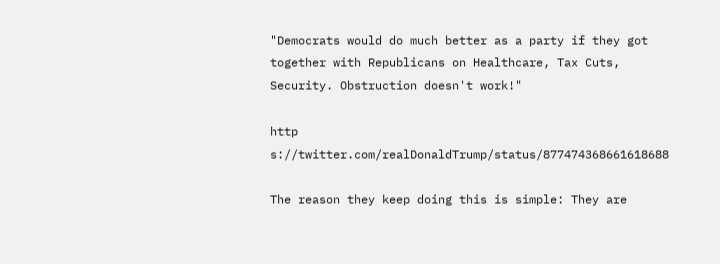"Democrats would do much better as a party if they got together with Republicans on Healthcare, Tax Cuts, Security. Obstruction doesn't work!"

http s://twitter.com/realDonaldTrump/status/877474368661618688

The reason they keep doing this is simple: They are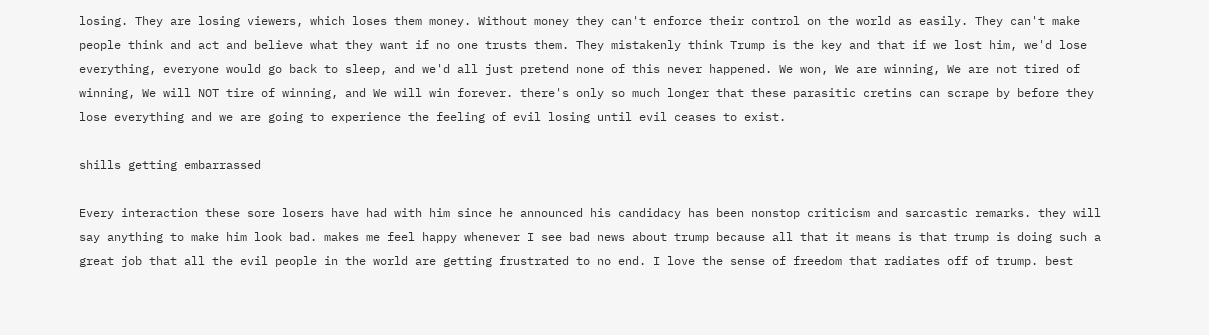losing. They are losing viewers, which loses them money. Without money they can't enforce their control on the world as easily. They can't make people think and act and believe what they want if no one trusts them. They mistakenly think Trump is the key and that if we lost him, we'd lose everything, everyone would go back to sleep, and we'd all just pretend none of this never happened. We won, We are winning, We are not tired of winning, We will NOT tire of winning, and We will win forever. there's only so much longer that these parasitic cretins can scrape by before they lose everything and we are going to experience the feeling of evil losing until evil ceases to exist.

shills getting embarrassed

Every interaction these sore losers have had with him since he announced his candidacy has been nonstop criticism and sarcastic remarks. they will say anything to make him look bad. makes me feel happy whenever I see bad news about trump because all that it means is that trump is doing such a great job that all the evil people in the world are getting frustrated to no end. I love the sense of freedom that radiates off of trump. best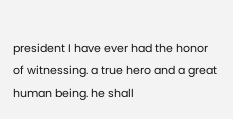president I have ever had the honor of witnessing. a true hero and a great human being. he shall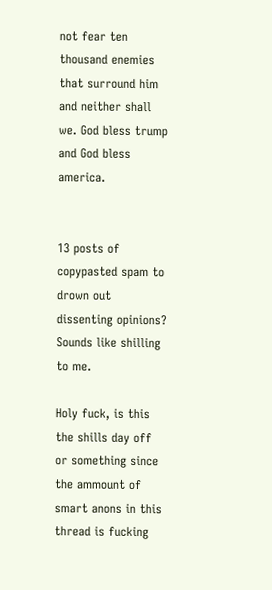not fear ten thousand enemies that surround him and neither shall we. God bless trump and God bless america.


13 posts of copypasted spam to drown out dissenting opinions? Sounds like shilling to me.

Holy fuck, is this the shills day off or something since the ammount of smart anons in this thread is fucking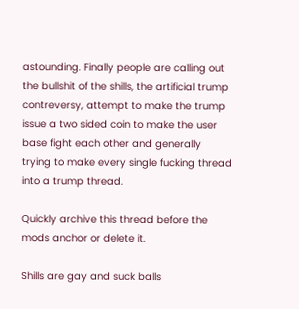astounding. Finally people are calling out the bullshit of the shills, the artificial trump contreversy, attempt to make the trump issue a two sided coin to make the user base fight each other and generally trying to make every single fucking thread into a trump thread.

Quickly archive this thread before the mods anchor or delete it.

Shills are gay and suck balls